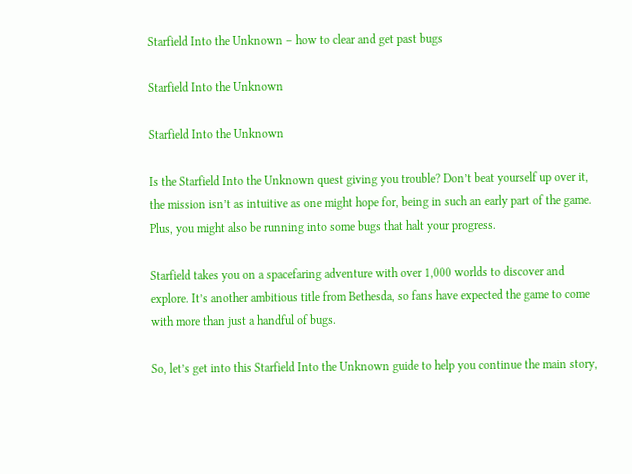Starfield Into the Unknown – how to clear and get past bugs

Starfield Into the Unknown

Starfield Into the Unknown

Is the Starfield Into the Unknown quest giving you trouble? Don’t beat yourself up over it, the mission isn’t as intuitive as one might hope for, being in such an early part of the game. Plus, you might also be running into some bugs that halt your progress.

Starfield takes you on a spacefaring adventure with over 1,000 worlds to discover and explore. It’s another ambitious title from Bethesda, so fans have expected the game to come with more than just a handful of bugs.

So, let’s get into this Starfield Into the Unknown guide to help you continue the main story,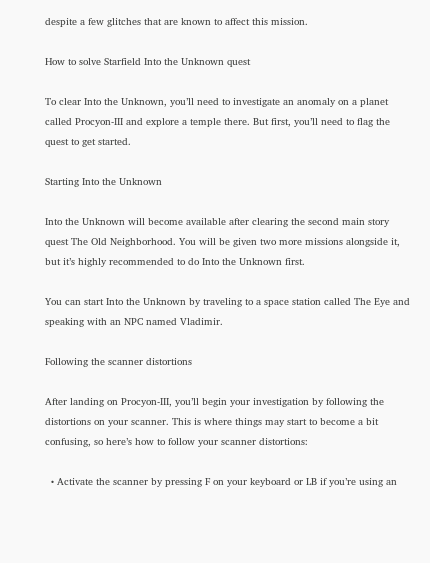despite a few glitches that are known to affect this mission.

How to solve Starfield Into the Unknown quest

To clear Into the Unknown, you’ll need to investigate an anomaly on a planet called Procyon-III and explore a temple there. But first, you’ll need to flag the quest to get started.

Starting Into the Unknown

Into the Unknown will become available after clearing the second main story quest The Old Neighborhood. You will be given two more missions alongside it, but it’s highly recommended to do Into the Unknown first.

You can start Into the Unknown by traveling to a space station called The Eye and speaking with an NPC named Vladimir.

Following the scanner distortions

After landing on Procyon-III, you’ll begin your investigation by following the distortions on your scanner. This is where things may start to become a bit confusing, so here’s how to follow your scanner distortions:

  • Activate the scanner by pressing F on your keyboard or LB if you’re using an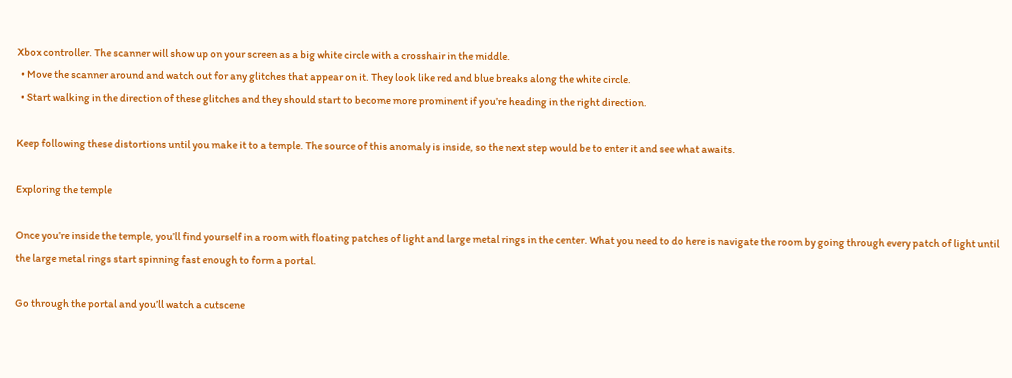Xbox controller. The scanner will show up on your screen as a big white circle with a crosshair in the middle.
  • Move the scanner around and watch out for any glitches that appear on it. They look like red and blue breaks along the white circle.
  • Start walking in the direction of these glitches and they should start to become more prominent if you’re heading in the right direction.

Keep following these distortions until you make it to a temple. The source of this anomaly is inside, so the next step would be to enter it and see what awaits.

Exploring the temple

Once you’re inside the temple, you’ll find yourself in a room with floating patches of light and large metal rings in the center. What you need to do here is navigate the room by going through every patch of light until the large metal rings start spinning fast enough to form a portal.

Go through the portal and you’ll watch a cutscene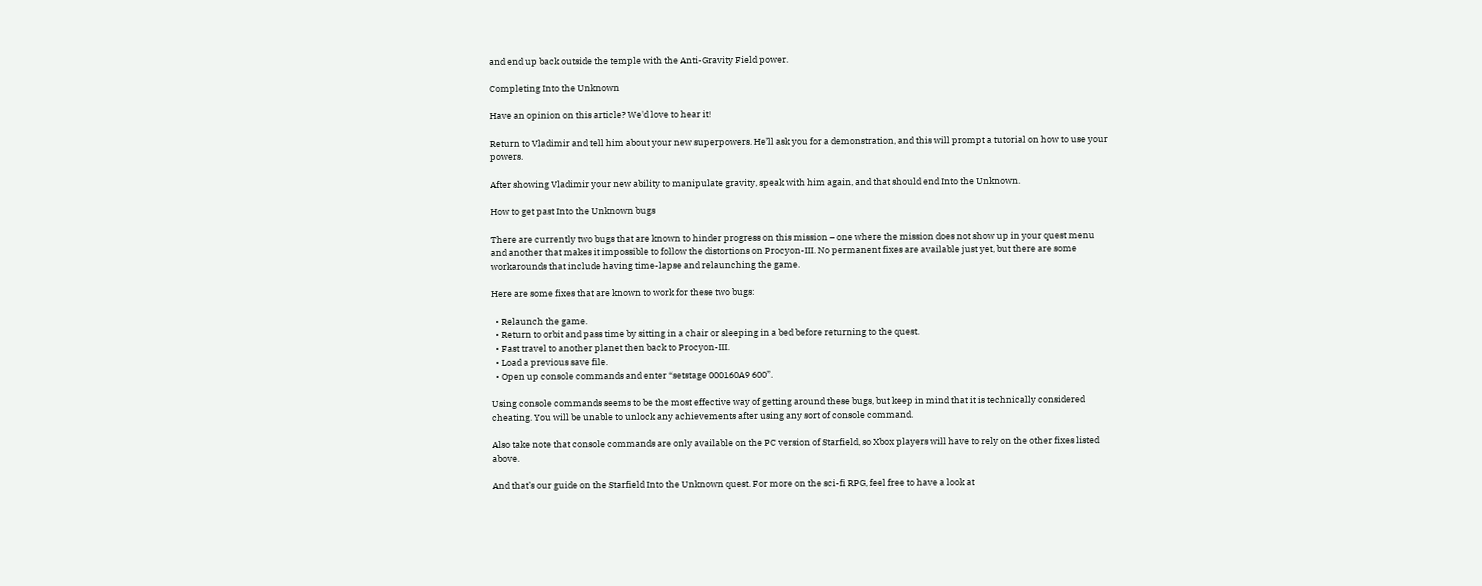and end up back outside the temple with the Anti-Gravity Field power.

Completing Into the Unknown

Have an opinion on this article? We'd love to hear it!

Return to Vladimir and tell him about your new superpowers. He’ll ask you for a demonstration, and this will prompt a tutorial on how to use your powers.

After showing Vladimir your new ability to manipulate gravity, speak with him again, and that should end Into the Unknown.

How to get past Into the Unknown bugs

There are currently two bugs that are known to hinder progress on this mission – one where the mission does not show up in your quest menu and another that makes it impossible to follow the distortions on Procyon-III. No permanent fixes are available just yet, but there are some workarounds that include having time-lapse and relaunching the game.

Here are some fixes that are known to work for these two bugs:

  • Relaunch the game.
  • Return to orbit and pass time by sitting in a chair or sleeping in a bed before returning to the quest.
  • Fast travel to another planet then back to Procyon-III.
  • Load a previous save file.
  • Open up console commands and enter “setstage 000160A9 600”.

Using console commands seems to be the most effective way of getting around these bugs, but keep in mind that it is technically considered cheating. You will be unable to unlock any achievements after using any sort of console command.

Also take note that console commands are only available on the PC version of Starfield, so Xbox players will have to rely on the other fixes listed above.

And that’s our guide on the Starfield Into the Unknown quest. For more on the sci-fi RPG, feel free to have a look at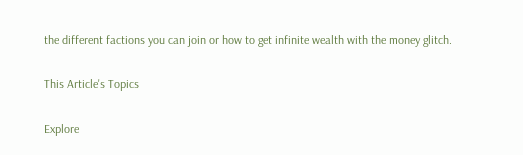the different factions you can join or how to get infinite wealth with the money glitch.

This Article's Topics

Explore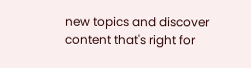new topics and discover content that's right for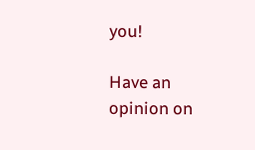you!

Have an opinion on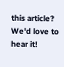this article? We'd love to hear it!